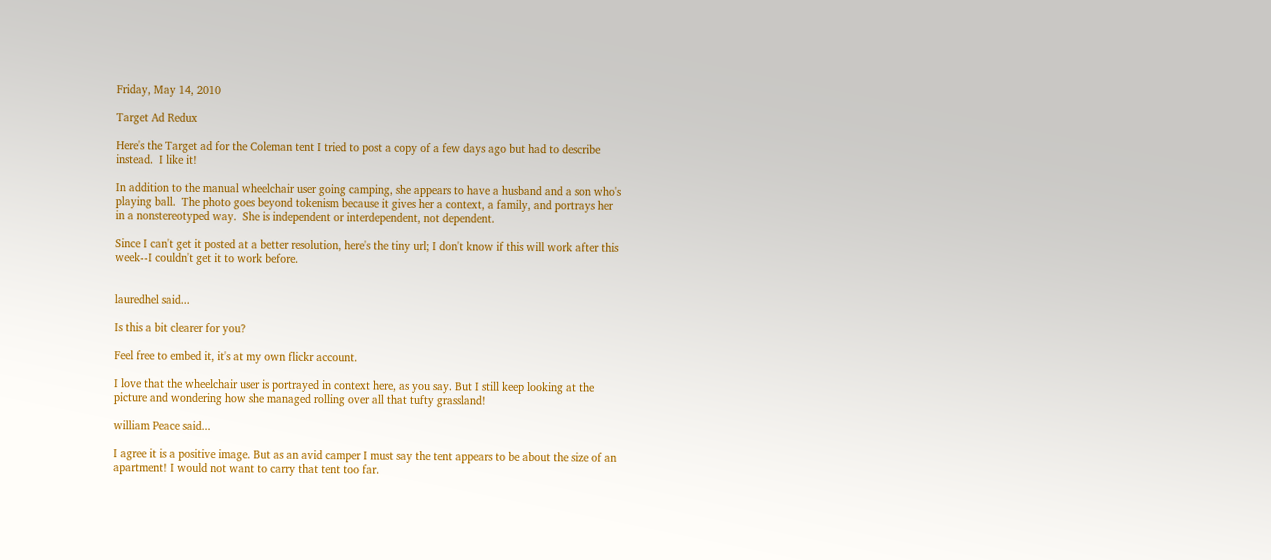Friday, May 14, 2010

Target Ad Redux

Here's the Target ad for the Coleman tent I tried to post a copy of a few days ago but had to describe instead.  I like it!

In addition to the manual wheelchair user going camping, she appears to have a husband and a son who's playing ball.  The photo goes beyond tokenism because it gives her a context, a family, and portrays her in a nonstereotyped way.  She is independent or interdependent, not dependent.

Since I can't get it posted at a better resolution, here's the tiny url; I don't know if this will work after this week--I couldn't get it to work before.


lauredhel said...

Is this a bit clearer for you?

Feel free to embed it, it's at my own flickr account.

I love that the wheelchair user is portrayed in context here, as you say. But I still keep looking at the picture and wondering how she managed rolling over all that tufty grassland!

william Peace said...

I agree it is a positive image. But as an avid camper I must say the tent appears to be about the size of an apartment! I would not want to carry that tent too far.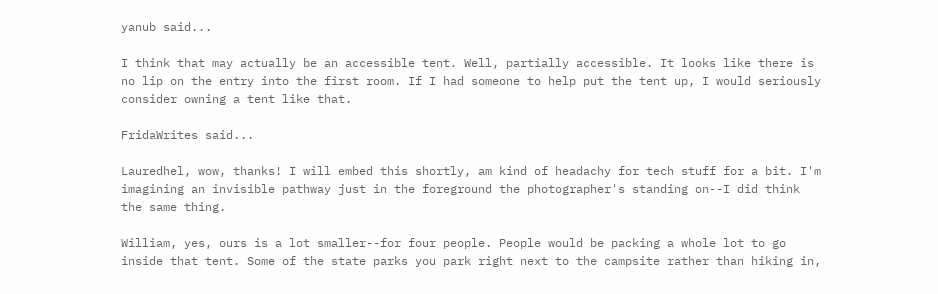yanub said...

I think that may actually be an accessible tent. Well, partially accessible. It looks like there is no lip on the entry into the first room. If I had someone to help put the tent up, I would seriously consider owning a tent like that.

FridaWrites said...

Lauredhel, wow, thanks! I will embed this shortly, am kind of headachy for tech stuff for a bit. I'm imagining an invisible pathway just in the foreground the photographer's standing on--I did think the same thing.

William, yes, ours is a lot smaller--for four people. People would be packing a whole lot to go inside that tent. Some of the state parks you park right next to the campsite rather than hiking in,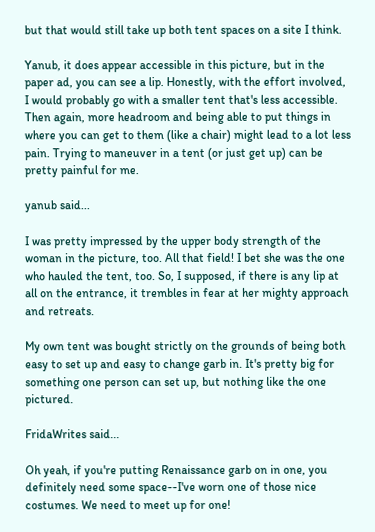but that would still take up both tent spaces on a site I think.

Yanub, it does appear accessible in this picture, but in the paper ad, you can see a lip. Honestly, with the effort involved, I would probably go with a smaller tent that's less accessible. Then again, more headroom and being able to put things in where you can get to them (like a chair) might lead to a lot less pain. Trying to maneuver in a tent (or just get up) can be pretty painful for me.

yanub said...

I was pretty impressed by the upper body strength of the woman in the picture, too. All that field! I bet she was the one who hauled the tent, too. So, I supposed, if there is any lip at all on the entrance, it trembles in fear at her mighty approach and retreats.

My own tent was bought strictly on the grounds of being both easy to set up and easy to change garb in. It's pretty big for something one person can set up, but nothing like the one pictured.

FridaWrites said...

Oh yeah, if you're putting Renaissance garb on in one, you definitely need some space--I've worn one of those nice costumes. We need to meet up for one!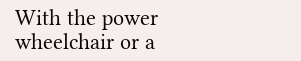With the power wheelchair or a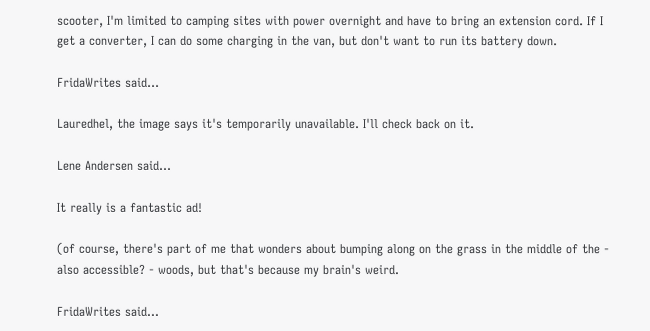scooter, I'm limited to camping sites with power overnight and have to bring an extension cord. If I get a converter, I can do some charging in the van, but don't want to run its battery down.

FridaWrites said...

Lauredhel, the image says it's temporarily unavailable. I'll check back on it.

Lene Andersen said...

It really is a fantastic ad!

(of course, there's part of me that wonders about bumping along on the grass in the middle of the - also accessible? - woods, but that's because my brain's weird.

FridaWrites said...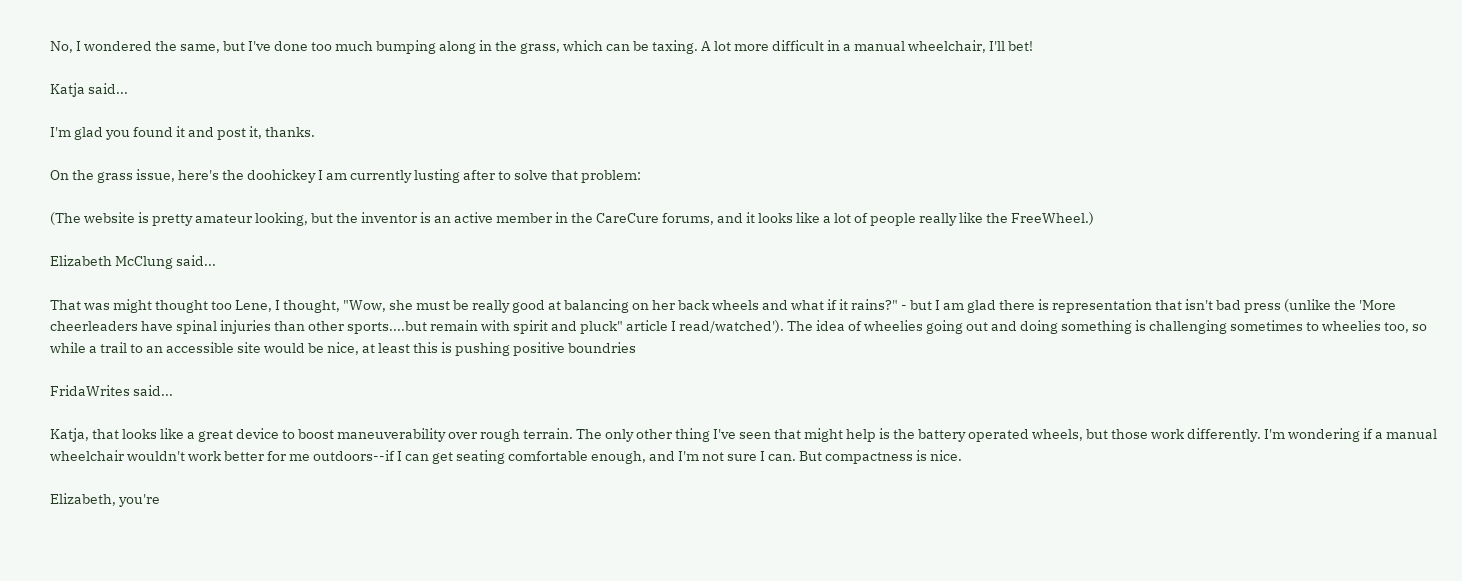No, I wondered the same, but I've done too much bumping along in the grass, which can be taxing. A lot more difficult in a manual wheelchair, I'll bet!

Katja said...

I'm glad you found it and post it, thanks.

On the grass issue, here's the doohickey I am currently lusting after to solve that problem:

(The website is pretty amateur looking, but the inventor is an active member in the CareCure forums, and it looks like a lot of people really like the FreeWheel.)

Elizabeth McClung said...

That was might thought too Lene, I thought, "Wow, she must be really good at balancing on her back wheels and what if it rains?" - but I am glad there is representation that isn't bad press (unlike the 'More cheerleaders have spinal injuries than other sports....but remain with spirit and pluck" article I read/watched'). The idea of wheelies going out and doing something is challenging sometimes to wheelies too, so while a trail to an accessible site would be nice, at least this is pushing positive boundries

FridaWrites said...

Katja, that looks like a great device to boost maneuverability over rough terrain. The only other thing I've seen that might help is the battery operated wheels, but those work differently. I'm wondering if a manual wheelchair wouldn't work better for me outdoors--if I can get seating comfortable enough, and I'm not sure I can. But compactness is nice.

Elizabeth, you're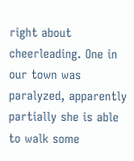right about cheerleading. One in our town was paralyzed, apparently partially she is able to walk some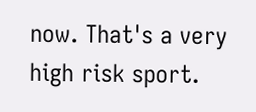now. That's a very high risk sport.